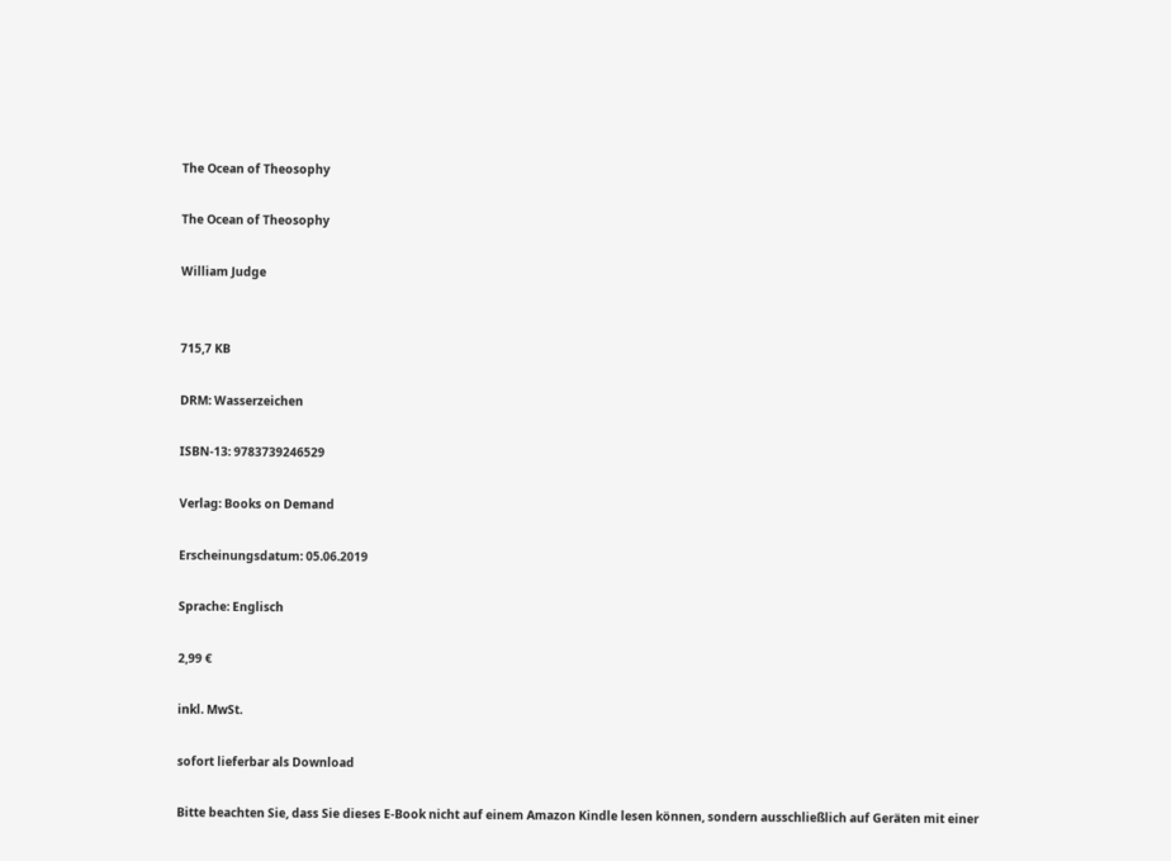The Ocean of Theosophy

The Ocean of Theosophy

William Judge


715,7 KB

DRM: Wasserzeichen

ISBN-13: 9783739246529

Verlag: Books on Demand

Erscheinungsdatum: 05.06.2019

Sprache: Englisch

2,99 €

inkl. MwSt.

sofort lieferbar als Download

Bitte beachten Sie, dass Sie dieses E-Book nicht auf einem Amazon Kindle lesen können, sondern ausschließlich auf Geräten mit einer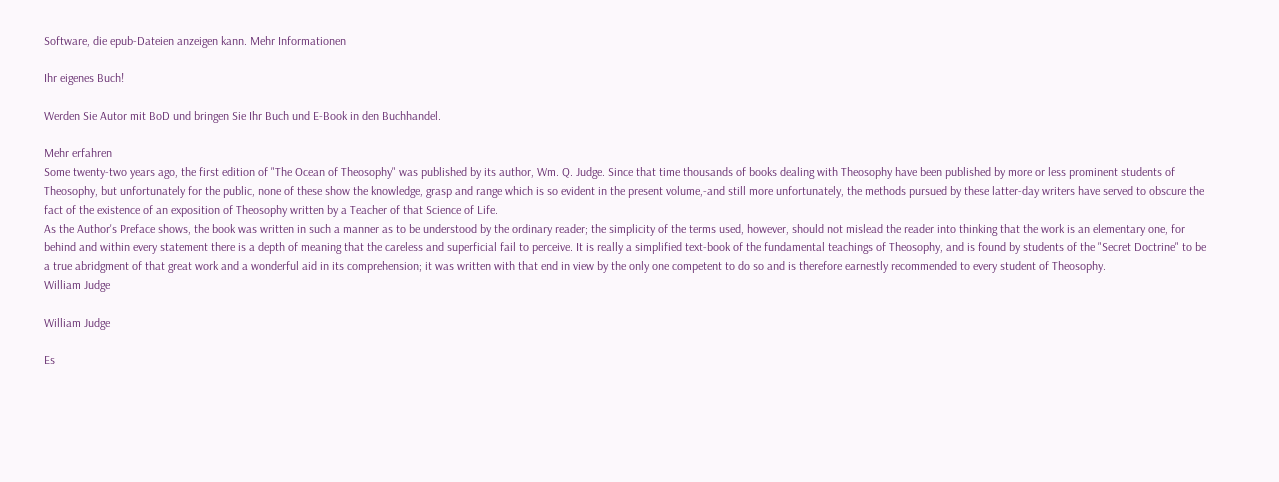Software, die epub-Dateien anzeigen kann. Mehr Informationen

Ihr eigenes Buch!

Werden Sie Autor mit BoD und bringen Sie Ihr Buch und E-Book in den Buchhandel.

Mehr erfahren
Some twenty-two years ago, the first edition of "The Ocean of Theosophy" was published by its author, Wm. Q. Judge. Since that time thousands of books dealing with Theosophy have been published by more or less prominent students of Theosophy, but unfortunately for the public, none of these show the knowledge, grasp and range which is so evident in the present volume,-and still more unfortunately, the methods pursued by these latter-day writers have served to obscure the fact of the existence of an exposition of Theosophy written by a Teacher of that Science of Life.
As the Author's Preface shows, the book was written in such a manner as to be understood by the ordinary reader; the simplicity of the terms used, however, should not mislead the reader into thinking that the work is an elementary one, for behind and within every statement there is a depth of meaning that the careless and superficial fail to perceive. It is really a simplified text-book of the fundamental teachings of Theosophy, and is found by students of the "Secret Doctrine" to be a true abridgment of that great work and a wonderful aid in its comprehension; it was written with that end in view by the only one competent to do so and is therefore earnestly recommended to every student of Theosophy.
William Judge

William Judge

Es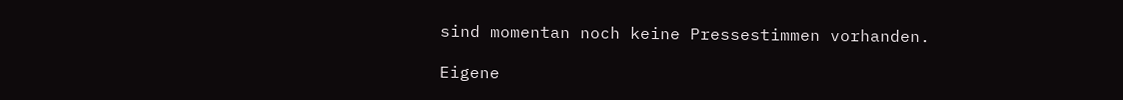sind momentan noch keine Pressestimmen vorhanden.

Eigene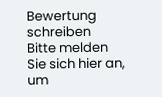Bewertung schreiben
Bitte melden Sie sich hier an, um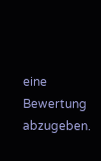eine Bewertung abzugeben.